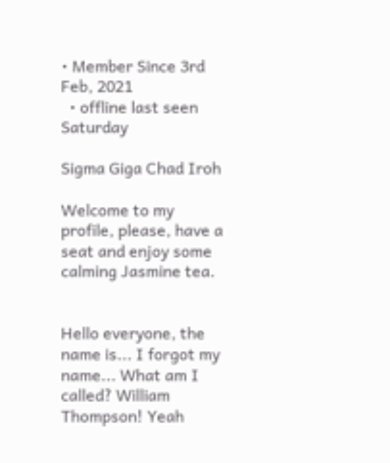• Member Since 3rd Feb, 2021
  • offline last seen Saturday

Sigma Giga Chad Iroh

Welcome to my profile, please, have a seat and enjoy some calming Jasmine tea.


Hello everyone, the name is... I forgot my name... What am I called? William Thompson! Yeah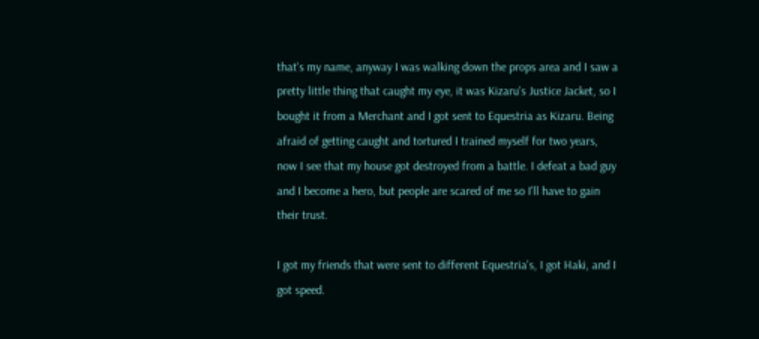that's my name, anyway I was walking down the props area and I saw a pretty little thing that caught my eye, it was Kizaru's Justice Jacket, so I bought it from a Merchant and I got sent to Equestria as Kizaru. Being afraid of getting caught and tortured I trained myself for two years, now I see that my house got destroyed from a battle. I defeat a bad guy and I become a hero, but people are scared of me so I'll have to gain their trust.

I got my friends that were sent to different Equestria's, I got Haki, and I got speed.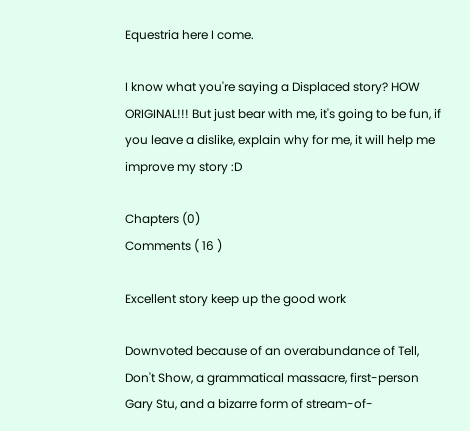Equestria here I come.

I know what you're saying a Displaced story? HOW ORIGINAL!!! But just bear with me, it's going to be fun, if you leave a dislike, explain why for me, it will help me improve my story :D

Chapters (0)
Comments ( 16 )

Excellent story keep up the good work

Downvoted because of an overabundance of Tell, Don't Show, a grammatical massacre, first-person Gary Stu, and a bizarre form of stream-of-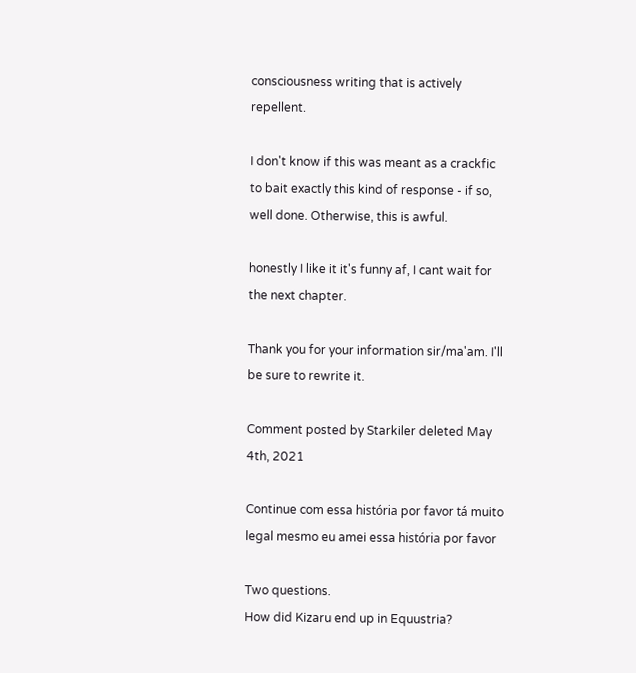consciousness writing that is actively repellent.

I don't know if this was meant as a crackfic to bait exactly this kind of response - if so, well done. Otherwise, this is awful.

honestly I like it it's funny af, I cant wait for the next chapter.

Thank you for your information sir/ma'am. I'll be sure to rewrite it.

Comment posted by Starkiler deleted May 4th, 2021

Continue com essa história por favor tá muito legal mesmo eu amei essa história por favor

Two questions.
How did Kizaru end up in Equustria?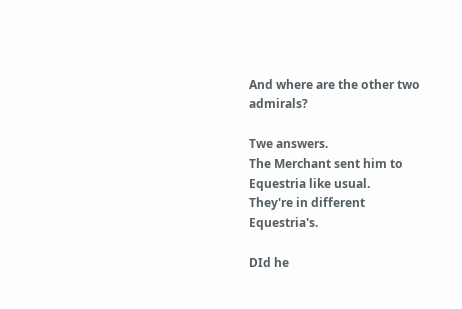And where are the other two admirals?

Twe answers.
The Merchant sent him to Equestria like usual.
They're in different Equestria's.

DId he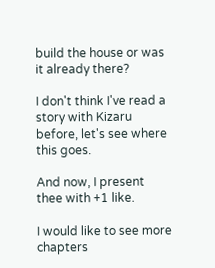build the house or was it already there?

I don't think I've read a story with Kizaru before, let's see where this goes.

And now, I present thee with +1 like.

I would like to see more chapters